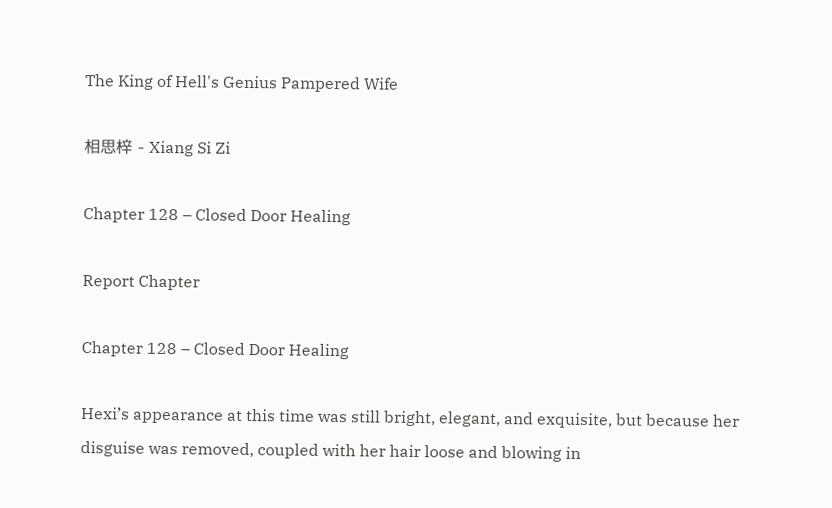The King of Hell's Genius Pampered Wife

相思梓 - Xiang Si Zi

Chapter 128 – Closed Door Healing

Report Chapter

Chapter 128 – Closed Door Healing

Hexi’s appearance at this time was still bright, elegant, and exquisite, but because her disguise was removed, coupled with her hair loose and blowing in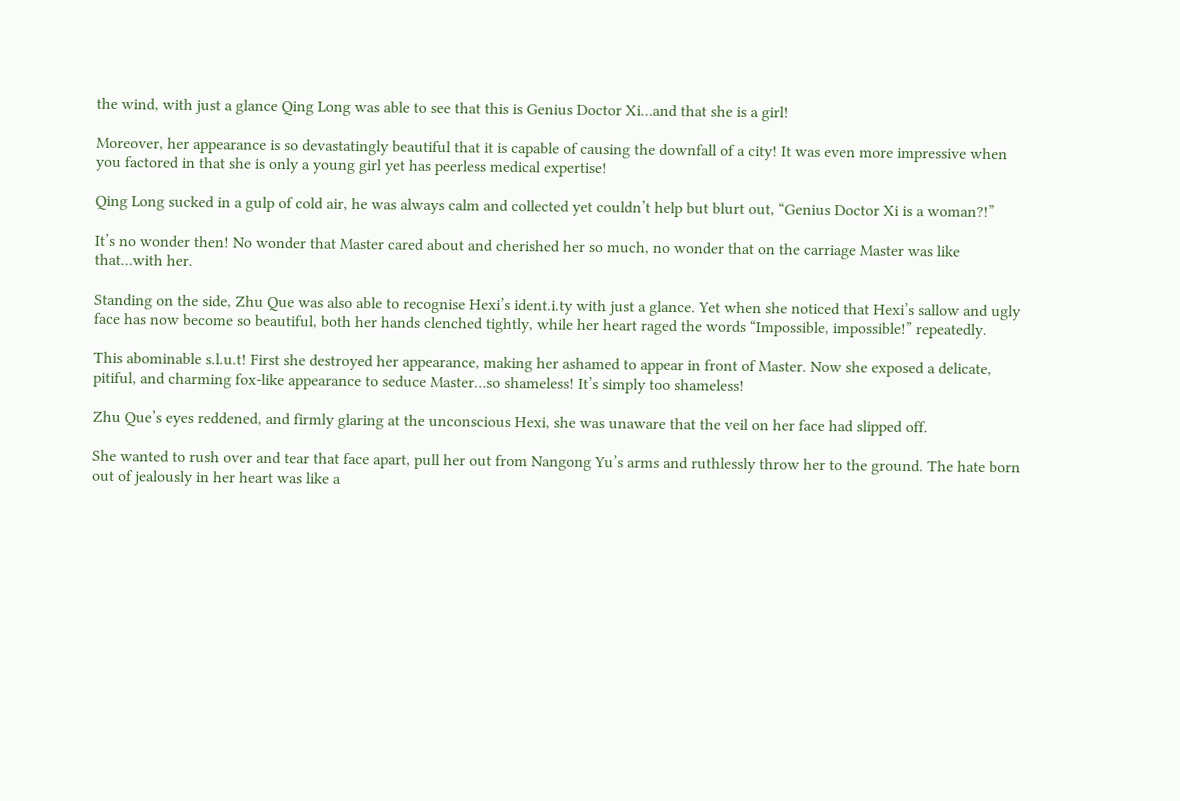the wind, with just a glance Qing Long was able to see that this is Genius Doctor Xi…and that she is a girl!

Moreover, her appearance is so devastatingly beautiful that it is capable of causing the downfall of a city! It was even more impressive when you factored in that she is only a young girl yet has peerless medical expertise!

Qing Long sucked in a gulp of cold air, he was always calm and collected yet couldn’t help but blurt out, “Genius Doctor Xi is a woman?!”

It’s no wonder then! No wonder that Master cared about and cherished her so much, no wonder that on the carriage Master was like that…with her.

Standing on the side, Zhu Que was also able to recognise Hexi’s ident.i.ty with just a glance. Yet when she noticed that Hexi’s sallow and ugly face has now become so beautiful, both her hands clenched tightly, while her heart raged the words “Impossible, impossible!” repeatedly.

This abominable s.l.u.t! First she destroyed her appearance, making her ashamed to appear in front of Master. Now she exposed a delicate, pitiful, and charming fox-like appearance to seduce Master…so shameless! It’s simply too shameless!

Zhu Que’s eyes reddened, and firmly glaring at the unconscious Hexi, she was unaware that the veil on her face had slipped off.

She wanted to rush over and tear that face apart, pull her out from Nangong Yu’s arms and ruthlessly throw her to the ground. The hate born out of jealously in her heart was like a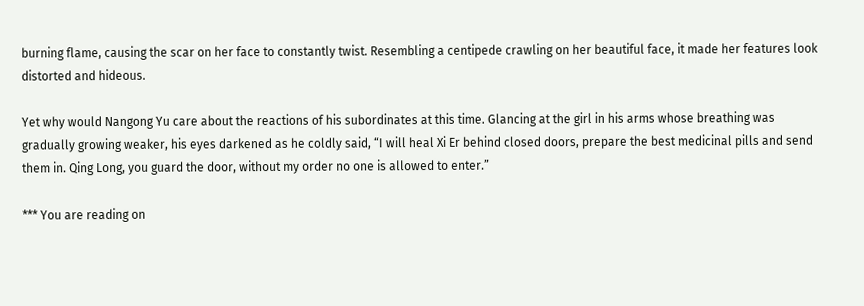burning flame, causing the scar on her face to constantly twist. Resembling a centipede crawling on her beautiful face, it made her features look distorted and hideous.

Yet why would Nangong Yu care about the reactions of his subordinates at this time. Glancing at the girl in his arms whose breathing was gradually growing weaker, his eyes darkened as he coldly said, “I will heal Xi Er behind closed doors, prepare the best medicinal pills and send them in. Qing Long, you guard the door, without my order no one is allowed to enter.”

*** You are reading on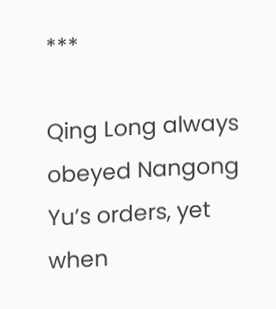***

Qing Long always obeyed Nangong Yu’s orders, yet when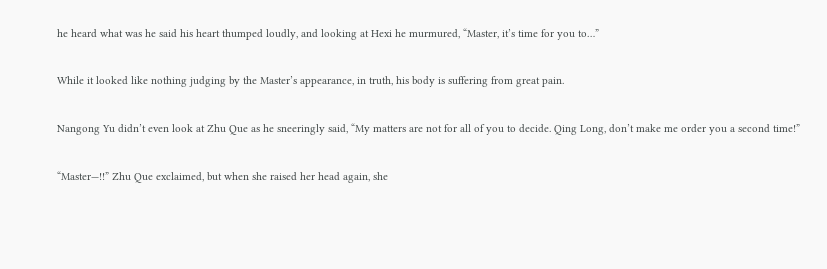he heard what was he said his heart thumped loudly, and looking at Hexi he murmured, “Master, it’s time for you to…”

While it looked like nothing judging by the Master’s appearance, in truth, his body is suffering from great pain.

Nangong Yu didn’t even look at Zhu Que as he sneeringly said, “My matters are not for all of you to decide. Qing Long, don’t make me order you a second time!”

“Master—!!” Zhu Que exclaimed, but when she raised her head again, she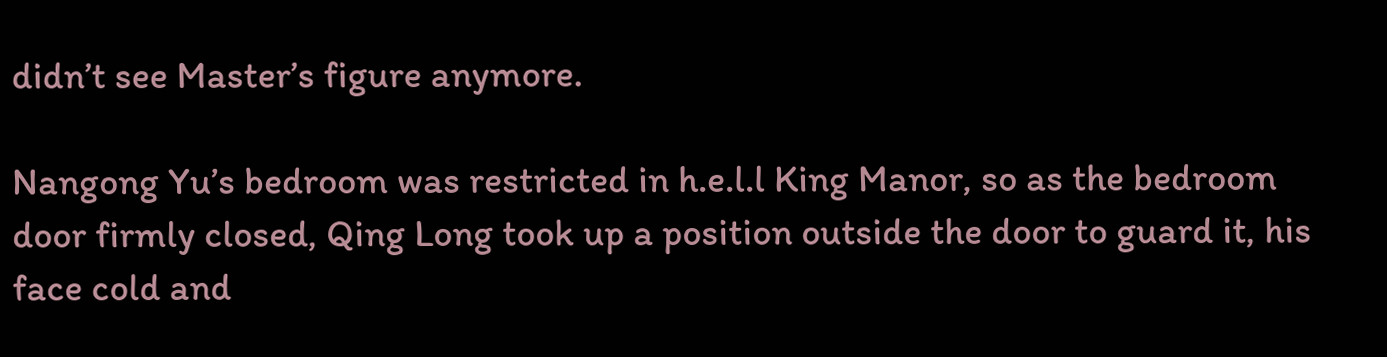didn’t see Master’s figure anymore.

Nangong Yu’s bedroom was restricted in h.e.l.l King Manor, so as the bedroom door firmly closed, Qing Long took up a position outside the door to guard it, his face cold and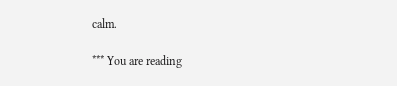calm.

*** You are reading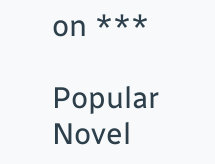on ***

Popular Novel